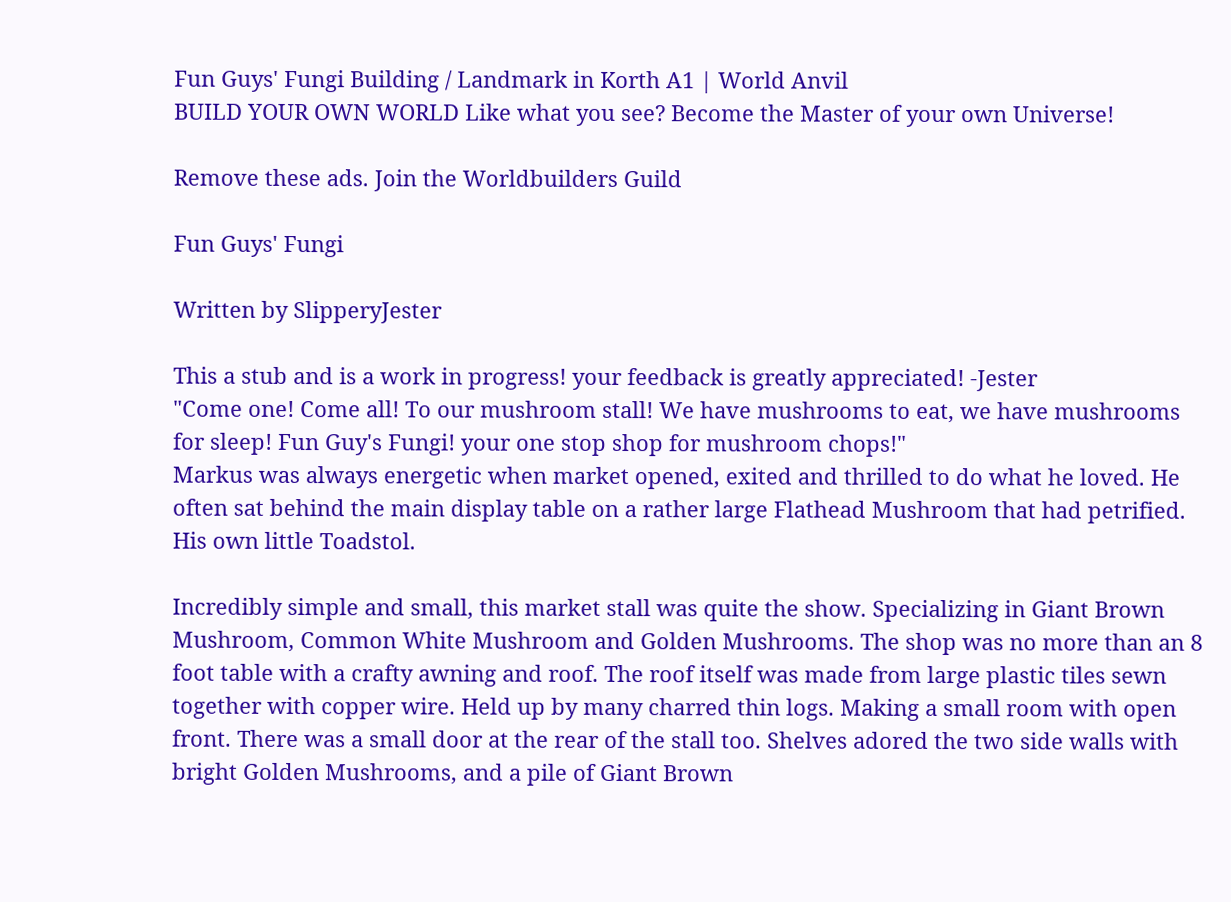Fun Guys' Fungi Building / Landmark in Korth A1 | World Anvil
BUILD YOUR OWN WORLD Like what you see? Become the Master of your own Universe!

Remove these ads. Join the Worldbuilders Guild

Fun Guys' Fungi

Written by SlipperyJester

This a stub and is a work in progress! your feedback is greatly appreciated! -Jester
"Come one! Come all! To our mushroom stall! We have mushrooms to eat, we have mushrooms for sleep! Fun Guy's Fungi! your one stop shop for mushroom chops!"
Markus was always energetic when market opened, exited and thrilled to do what he loved. He often sat behind the main display table on a rather large Flathead Mushroom that had petrified. His own little Toadstol.

Incredibly simple and small, this market stall was quite the show. Specializing in Giant Brown Mushroom, Common White Mushroom and Golden Mushrooms. The shop was no more than an 8 foot table with a crafty awning and roof. The roof itself was made from large plastic tiles sewn together with copper wire. Held up by many charred thin logs. Making a small room with open front. There was a small door at the rear of the stall too. Shelves adored the two side walls with bright Golden Mushrooms, and a pile of Giant Brown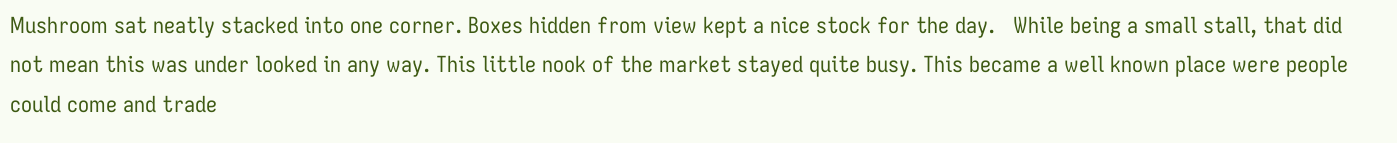Mushroom sat neatly stacked into one corner. Boxes hidden from view kept a nice stock for the day.   While being a small stall, that did not mean this was under looked in any way. This little nook of the market stayed quite busy. This became a well known place were people could come and trade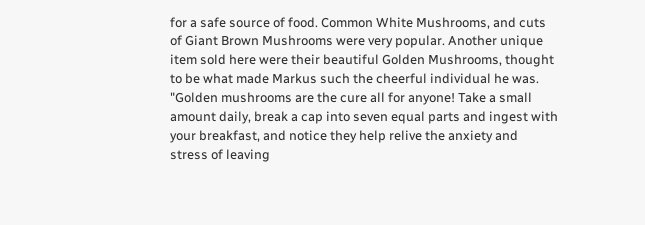for a safe source of food. Common White Mushrooms, and cuts of Giant Brown Mushrooms were very popular. Another unique item sold here were their beautiful Golden Mushrooms, thought to be what made Markus such the cheerful individual he was.
"Golden mushrooms are the cure all for anyone! Take a small amount daily, break a cap into seven equal parts and ingest with your breakfast, and notice they help relive the anxiety and stress of leaving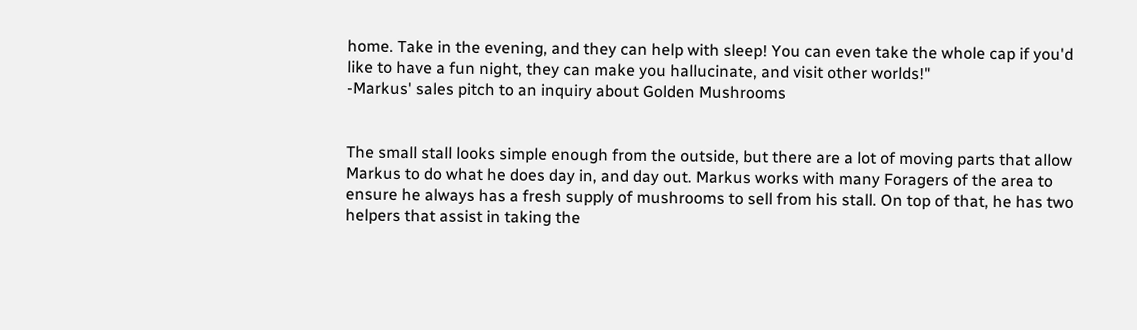home. Take in the evening, and they can help with sleep! You can even take the whole cap if you'd like to have a fun night, they can make you hallucinate, and visit other worlds!"
-Markus' sales pitch to an inquiry about Golden Mushrooms


The small stall looks simple enough from the outside, but there are a lot of moving parts that allow Markus to do what he does day in, and day out. Markus works with many Foragers of the area to ensure he always has a fresh supply of mushrooms to sell from his stall. On top of that, he has two helpers that assist in taking the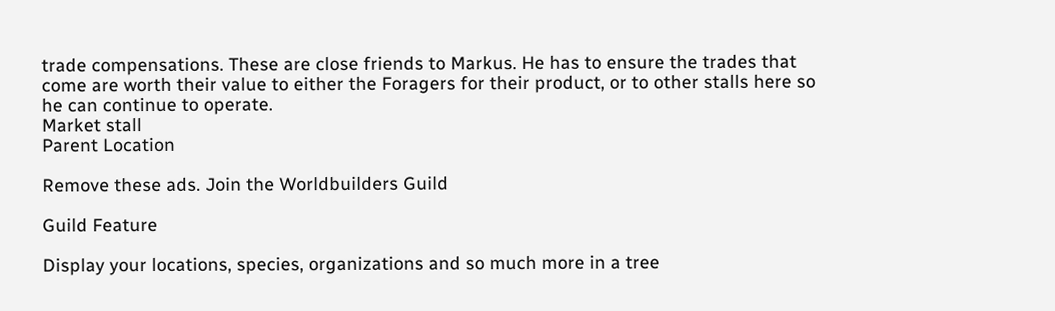trade compensations. These are close friends to Markus. He has to ensure the trades that come are worth their value to either the Foragers for their product, or to other stalls here so he can continue to operate.
Market stall
Parent Location

Remove these ads. Join the Worldbuilders Guild

Guild Feature

Display your locations, species, organizations and so much more in a tree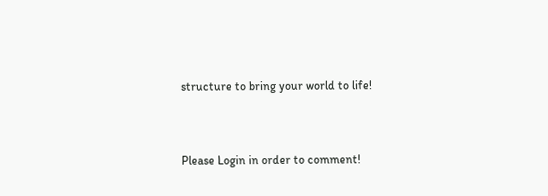structure to bring your world to life!


Please Login in order to comment!